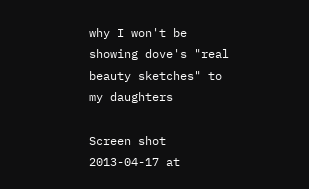why I won't be showing dove's "real beauty sketches" to my daughters

Screen shot 2013-04-17 at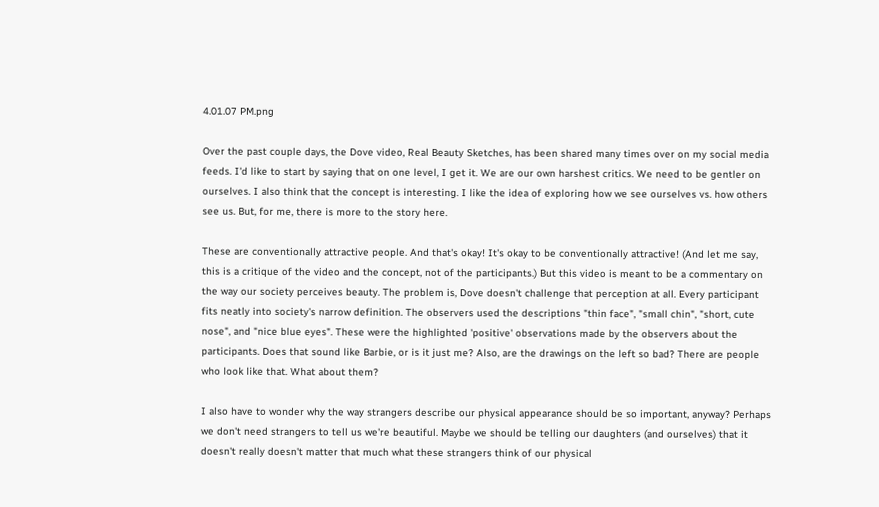4.01.07 PM.png

Over the past couple days, the Dove video, Real Beauty Sketches, has been shared many times over on my social media feeds. I'd like to start by saying that on one level, I get it. We are our own harshest critics. We need to be gentler on ourselves. I also think that the concept is interesting. I like the idea of exploring how we see ourselves vs. how others see us. But, for me, there is more to the story here.

These are conventionally attractive people. And that's okay! It's okay to be conventionally attractive! (And let me say, this is a critique of the video and the concept, not of the participants.) But this video is meant to be a commentary on the way our society perceives beauty. The problem is, Dove doesn't challenge that perception at all. Every participant fits neatly into society's narrow definition. The observers used the descriptions "thin face", "small chin", "short, cute nose", and "nice blue eyes". These were the highlighted 'positive' observations made by the observers about the participants. Does that sound like Barbie, or is it just me? Also, are the drawings on the left so bad? There are people who look like that. What about them?

I also have to wonder why the way strangers describe our physical appearance should be so important, anyway? Perhaps we don't need strangers to tell us we're beautiful. Maybe we should be telling our daughters (and ourselves) that it doesn't really doesn't matter that much what these strangers think of our physical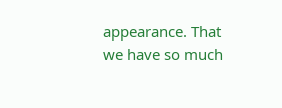appearance. That we have so much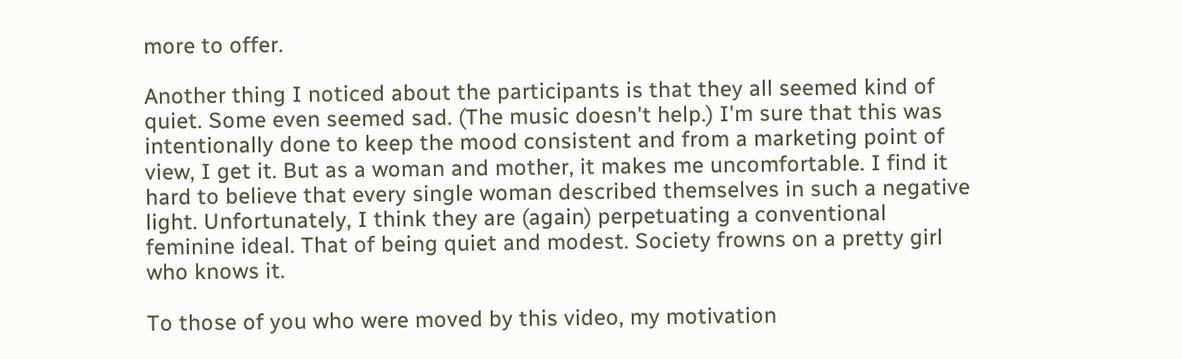more to offer.

Another thing I noticed about the participants is that they all seemed kind of quiet. Some even seemed sad. (The music doesn't help.) I'm sure that this was intentionally done to keep the mood consistent and from a marketing point of view, I get it. But as a woman and mother, it makes me uncomfortable. I find it hard to believe that every single woman described themselves in such a negative light. Unfortunately, I think they are (again) perpetuating a conventional feminine ideal. That of being quiet and modest. Society frowns on a pretty girl who knows it.

To those of you who were moved by this video, my motivation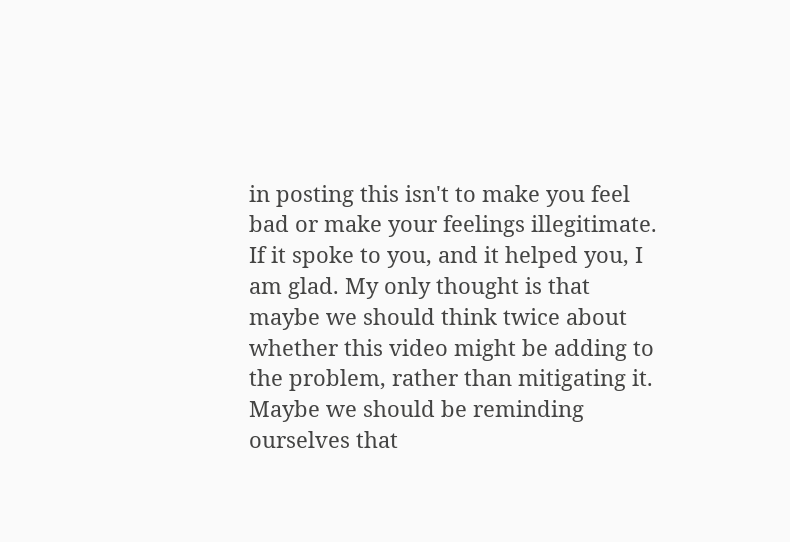in posting this isn't to make you feel bad or make your feelings illegitimate. If it spoke to you, and it helped you, I am glad. My only thought is that maybe we should think twice about whether this video might be adding to the problem, rather than mitigating it. Maybe we should be reminding ourselves that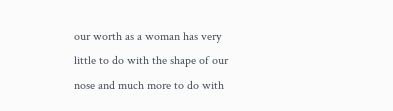our worth as a woman has very little to do with the shape of our nose and much more to do with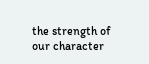the strength of our character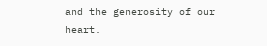and the generosity of our heart.